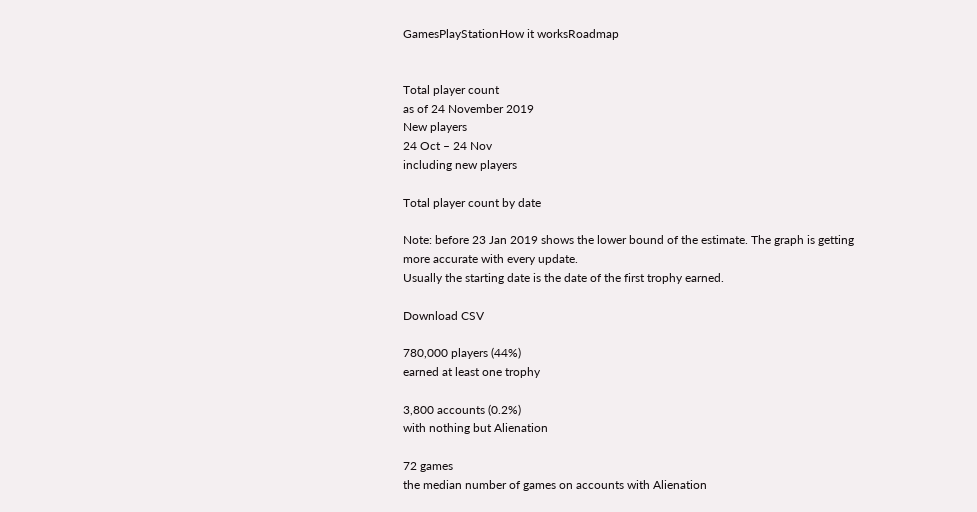GamesPlayStationHow it worksRoadmap


Total player count
as of 24 November 2019
New players
24 Oct – 24 Nov
including new players

Total player count by date

Note: before 23 Jan 2019 shows the lower bound of the estimate. The graph is getting more accurate with every update.
Usually the starting date is the date of the first trophy earned.

Download CSV

780,000 players (44%)
earned at least one trophy

3,800 accounts (0.2%)
with nothing but Alienation

72 games
the median number of games on accounts with Alienation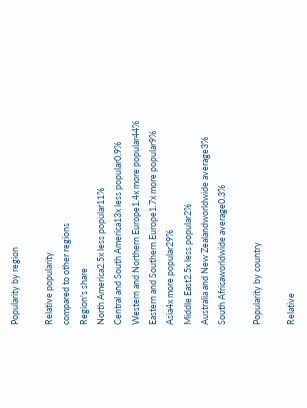Popularity by region

Relative popularity
compared to other regions
Region's share
North America2.5x less popular11%
Central and South America13x less popular0.9%
Western and Northern Europe1.4x more popular44%
Eastern and Southern Europe1.7x more popular9%
Asia4x more popular29%
Middle East2.5x less popular2%
Australia and New Zealandworldwide average3%
South Africaworldwide average0.3%

Popularity by country

Relative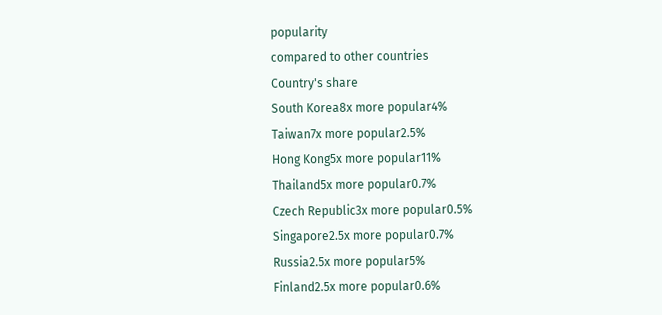popularity
compared to other countries
Country's share
South Korea8x more popular4%
Taiwan7x more popular2.5%
Hong Kong5x more popular11%
Thailand5x more popular0.7%
Czech Republic3x more popular0.5%
Singapore2.5x more popular0.7%
Russia2.5x more popular5%
Finland2.5x more popular0.6%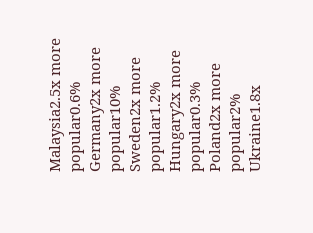Malaysia2.5x more popular0.6%
Germany2x more popular10%
Sweden2x more popular1.2%
Hungary2x more popular0.3%
Poland2x more popular2%
Ukraine1.8x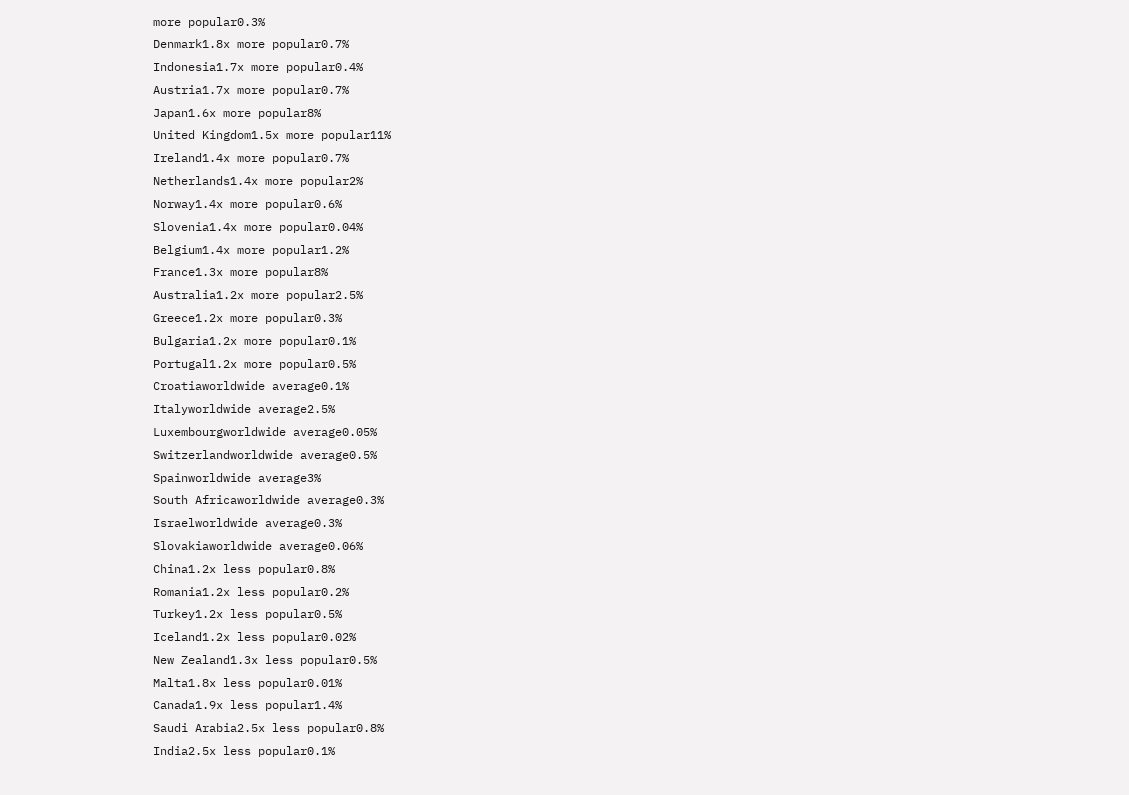more popular0.3%
Denmark1.8x more popular0.7%
Indonesia1.7x more popular0.4%
Austria1.7x more popular0.7%
Japan1.6x more popular8%
United Kingdom1.5x more popular11%
Ireland1.4x more popular0.7%
Netherlands1.4x more popular2%
Norway1.4x more popular0.6%
Slovenia1.4x more popular0.04%
Belgium1.4x more popular1.2%
France1.3x more popular8%
Australia1.2x more popular2.5%
Greece1.2x more popular0.3%
Bulgaria1.2x more popular0.1%
Portugal1.2x more popular0.5%
Croatiaworldwide average0.1%
Italyworldwide average2.5%
Luxembourgworldwide average0.05%
Switzerlandworldwide average0.5%
Spainworldwide average3%
South Africaworldwide average0.3%
Israelworldwide average0.3%
Slovakiaworldwide average0.06%
China1.2x less popular0.8%
Romania1.2x less popular0.2%
Turkey1.2x less popular0.5%
Iceland1.2x less popular0.02%
New Zealand1.3x less popular0.5%
Malta1.8x less popular0.01%
Canada1.9x less popular1.4%
Saudi Arabia2.5x less popular0.8%
India2.5x less popular0.1%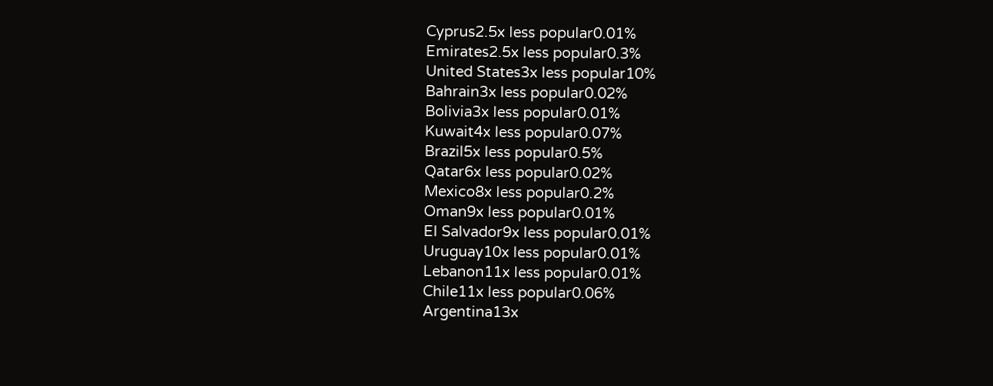Cyprus2.5x less popular0.01%
Emirates2.5x less popular0.3%
United States3x less popular10%
Bahrain3x less popular0.02%
Bolivia3x less popular0.01%
Kuwait4x less popular0.07%
Brazil5x less popular0.5%
Qatar6x less popular0.02%
Mexico8x less popular0.2%
Oman9x less popular0.01%
El Salvador9x less popular0.01%
Uruguay10x less popular0.01%
Lebanon11x less popular0.01%
Chile11x less popular0.06%
Argentina13x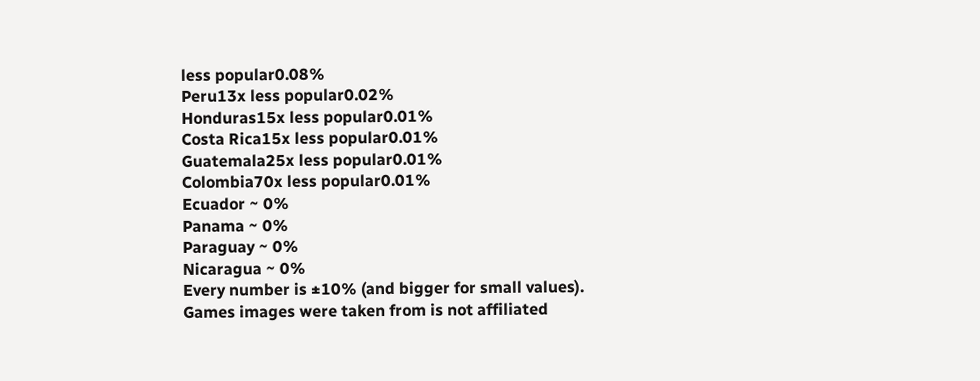less popular0.08%
Peru13x less popular0.02%
Honduras15x less popular0.01%
Costa Rica15x less popular0.01%
Guatemala25x less popular0.01%
Colombia70x less popular0.01%
Ecuador ~ 0%
Panama ~ 0%
Paraguay ~ 0%
Nicaragua ~ 0%
Every number is ±10% (and bigger for small values).
Games images were taken from is not affiliated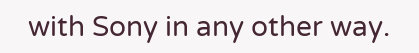with Sony in any other way.